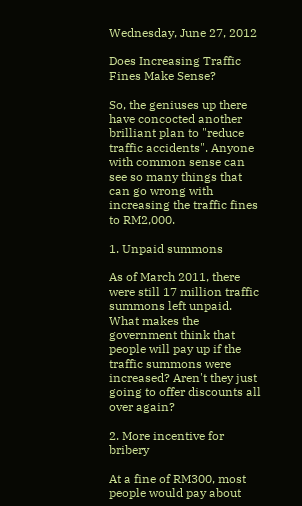Wednesday, June 27, 2012

Does Increasing Traffic Fines Make Sense?

So, the geniuses up there have concocted another brilliant plan to "reduce traffic accidents". Anyone with common sense can see so many things that can go wrong with increasing the traffic fines to RM2,000.

1. Unpaid summons

As of March 2011, there were still 17 million traffic summons left unpaid. What makes the government think that people will pay up if the traffic summons were increased? Aren't they just going to offer discounts all over again?

2. More incentive for bribery

At a fine of RM300, most people would pay about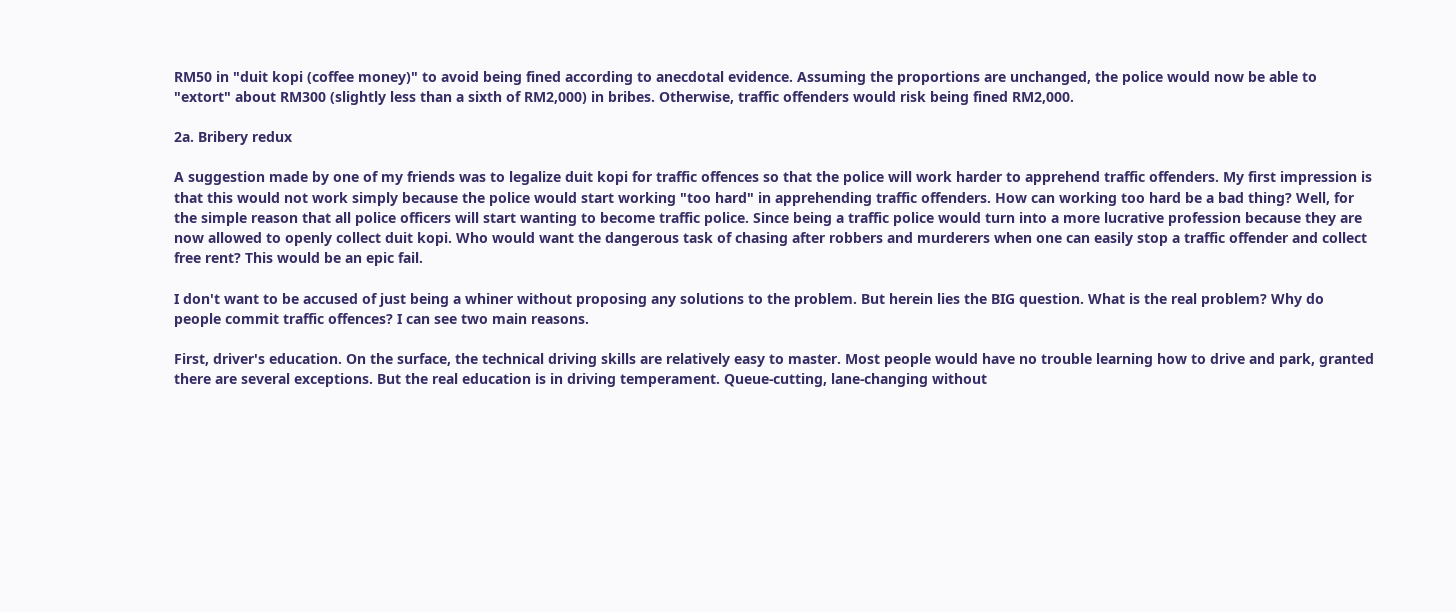RM50 in "duit kopi (coffee money)" to avoid being fined according to anecdotal evidence. Assuming the proportions are unchanged, the police would now be able to "extort" about RM300 (slightly less than a sixth of RM2,000) in bribes. Otherwise, traffic offenders would risk being fined RM2,000.

2a. Bribery redux

A suggestion made by one of my friends was to legalize duit kopi for traffic offences so that the police will work harder to apprehend traffic offenders. My first impression is that this would not work simply because the police would start working "too hard" in apprehending traffic offenders. How can working too hard be a bad thing? Well, for the simple reason that all police officers will start wanting to become traffic police. Since being a traffic police would turn into a more lucrative profession because they are now allowed to openly collect duit kopi. Who would want the dangerous task of chasing after robbers and murderers when one can easily stop a traffic offender and collect free rent? This would be an epic fail.

I don't want to be accused of just being a whiner without proposing any solutions to the problem. But herein lies the BIG question. What is the real problem? Why do people commit traffic offences? I can see two main reasons.

First, driver's education. On the surface, the technical driving skills are relatively easy to master. Most people would have no trouble learning how to drive and park, granted there are several exceptions. But the real education is in driving temperament. Queue-cutting, lane-changing without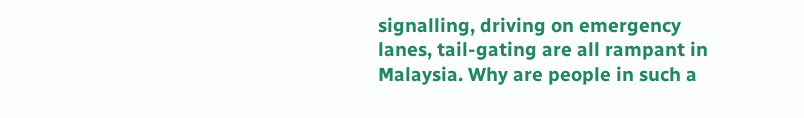signalling, driving on emergency lanes, tail-gating are all rampant in Malaysia. Why are people in such a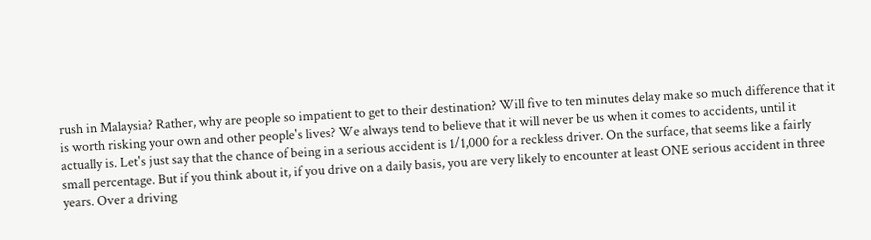rush in Malaysia? Rather, why are people so impatient to get to their destination? Will five to ten minutes delay make so much difference that it is worth risking your own and other people's lives? We always tend to believe that it will never be us when it comes to accidents, until it actually is. Let's just say that the chance of being in a serious accident is 1/1,000 for a reckless driver. On the surface, that seems like a fairly small percentage. But if you think about it, if you drive on a daily basis, you are very likely to encounter at least ONE serious accident in three years. Over a driving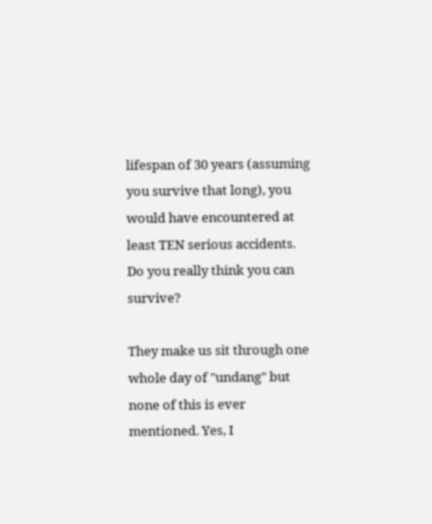lifespan of 30 years (assuming you survive that long), you would have encountered at least TEN serious accidents. Do you really think you can survive?

They make us sit through one whole day of "undang" but none of this is ever mentioned. Yes, I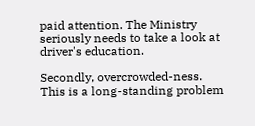paid attention. The Ministry seriously needs to take a look at driver's education.

Secondly, overcrowded-ness. This is a long-standing problem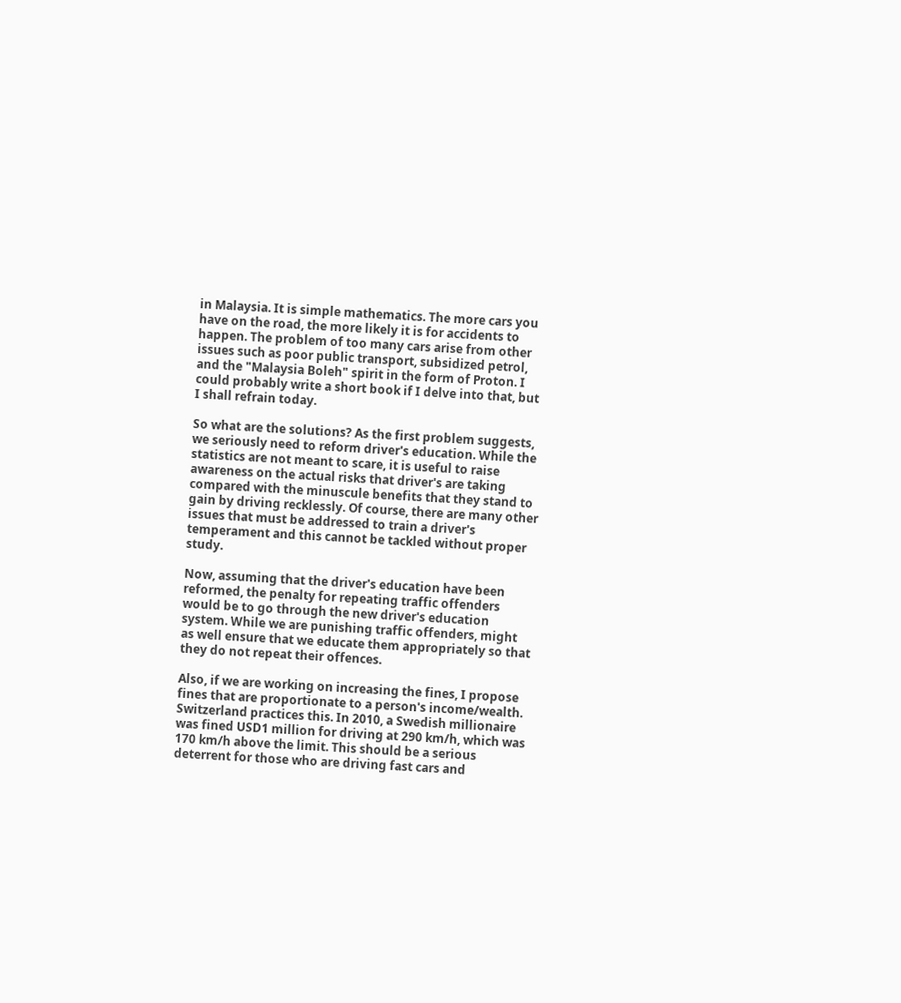in Malaysia. It is simple mathematics. The more cars you have on the road, the more likely it is for accidents to happen. The problem of too many cars arise from other issues such as poor public transport, subsidized petrol, and the "Malaysia Boleh" spirit in the form of Proton. I could probably write a short book if I delve into that, but I shall refrain today.

So what are the solutions? As the first problem suggests, we seriously need to reform driver's education. While the statistics are not meant to scare, it is useful to raise awareness on the actual risks that driver's are taking compared with the minuscule benefits that they stand to gain by driving recklessly. Of course, there are many other issues that must be addressed to train a driver's temperament and this cannot be tackled without proper study.

Now, assuming that the driver's education have been reformed, the penalty for repeating traffic offenders would be to go through the new driver's education system. While we are punishing traffic offenders, might as well ensure that we educate them appropriately so that they do not repeat their offences.

Also, if we are working on increasing the fines, I propose fines that are proportionate to a person's income/wealth. Switzerland practices this. In 2010, a Swedish millionaire was fined USD1 million for driving at 290 km/h, which was 170 km/h above the limit. This should be a serious deterrent for those who are driving fast cars and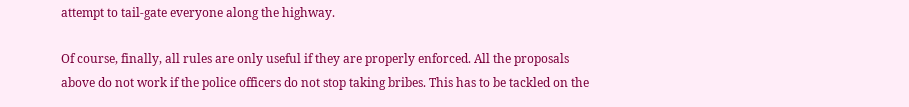attempt to tail-gate everyone along the highway.

Of course, finally, all rules are only useful if they are properly enforced. All the proposals above do not work if the police officers do not stop taking bribes. This has to be tackled on the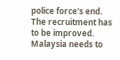police force's end. The recruitment has to be improved. Malaysia needs to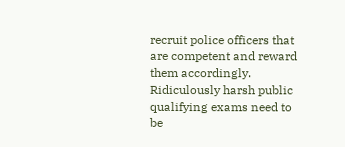recruit police officers that are competent and reward them accordingly. Ridiculously harsh public qualifying exams need to be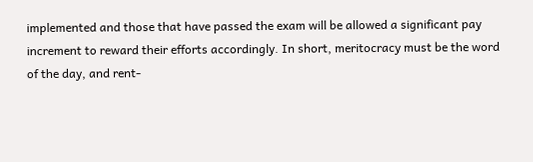implemented and those that have passed the exam will be allowed a significant pay increment to reward their efforts accordingly. In short, meritocracy must be the word of the day, and rent-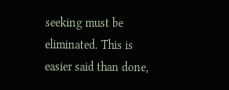seeking must be eliminated. This is easier said than done,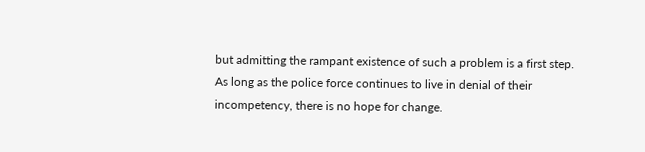but admitting the rampant existence of such a problem is a first step. As long as the police force continues to live in denial of their incompetency, there is no hope for change.